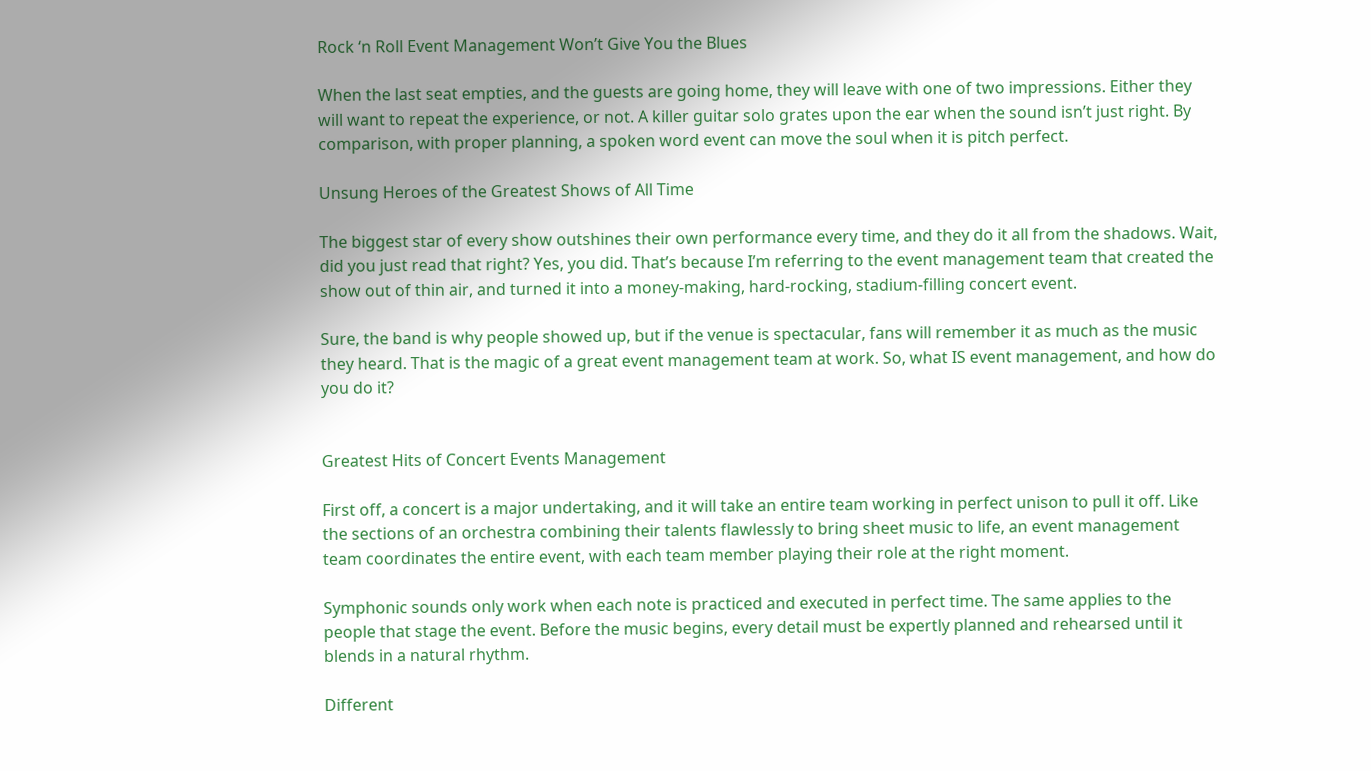Rock ‘n Roll Event Management Won’t Give You the Blues

When the last seat empties, and the guests are going home, they will leave with one of two impressions. Either they will want to repeat the experience, or not. A killer guitar solo grates upon the ear when the sound isn’t just right. By comparison, with proper planning, a spoken word event can move the soul when it is pitch perfect.

Unsung Heroes of the Greatest Shows of All Time

The biggest star of every show outshines their own performance every time, and they do it all from the shadows. Wait, did you just read that right? Yes, you did. That’s because I’m referring to the event management team that created the show out of thin air, and turned it into a money-making, hard-rocking, stadium-filling concert event.

Sure, the band is why people showed up, but if the venue is spectacular, fans will remember it as much as the music they heard. That is the magic of a great event management team at work. So, what IS event management, and how do you do it?


Greatest Hits of Concert Events Management

First off, a concert is a major undertaking, and it will take an entire team working in perfect unison to pull it off. Like the sections of an orchestra combining their talents flawlessly to bring sheet music to life, an event management team coordinates the entire event, with each team member playing their role at the right moment.

Symphonic sounds only work when each note is practiced and executed in perfect time. The same applies to the people that stage the event. Before the music begins, every detail must be expertly planned and rehearsed until it blends in a natural rhythm.

Different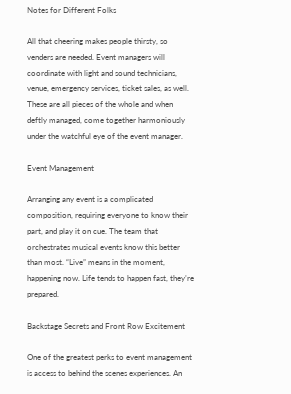Notes for Different Folks

All that cheering makes people thirsty, so venders are needed. Event managers will coordinate with light and sound technicians, venue, emergency services, ticket sales, as well. These are all pieces of the whole and when deftly managed, come together harmoniously under the watchful eye of the event manager.

Event Management

Arranging any event is a complicated composition, requiring everyone to know their part, and play it on cue. The team that orchestrates musical events know this better than most. “Live” means in the moment, happening now. Life tends to happen fast, they’re prepared.

Backstage Secrets and Front Row Excitement

One of the greatest perks to event management is access to behind the scenes experiences. An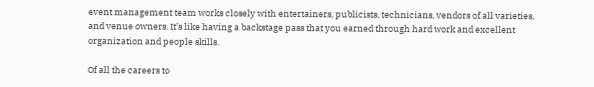event management team works closely with entertainers, publicists, technicians, vendors of all varieties, and venue owners. It’s like having a backstage pass that you earned through hard work and excellent organization and people skills.

Of all the careers to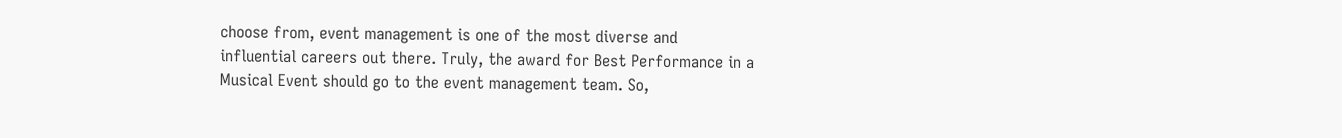choose from, event management is one of the most diverse and influential careers out there. Truly, the award for Best Performance in a Musical Event should go to the event management team. So,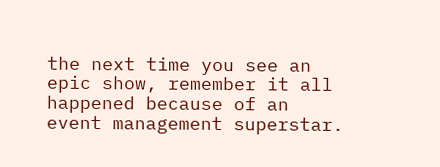the next time you see an epic show, remember it all happened because of an event management superstar.